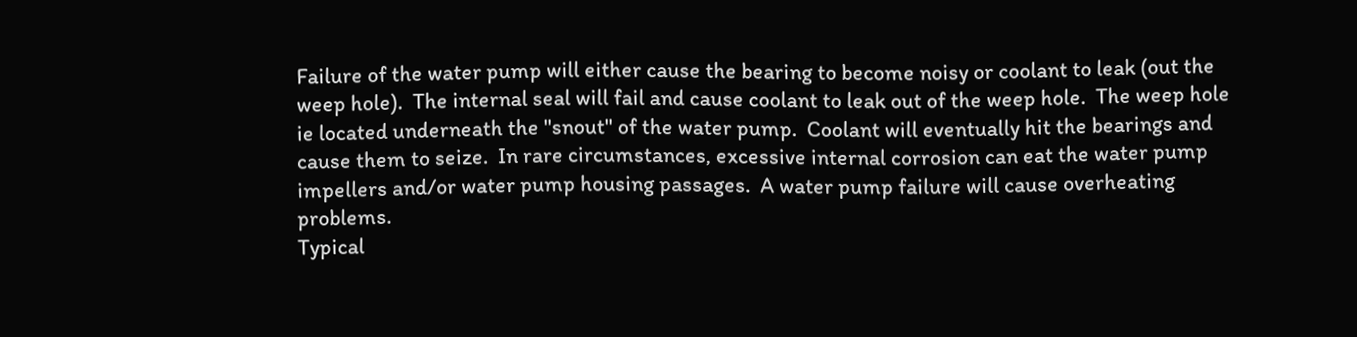Failure of the water pump will either cause the bearing to become noisy or coolant to leak (out the weep hole).  The internal seal will fail and cause coolant to leak out of the weep hole.  The weep hole ie located underneath the "snout" of the water pump.  Coolant will eventually hit the bearings and cause them to seize.  In rare circumstances, excessive internal corrosion can eat the water pump impellers and/or water pump housing passages.  A water pump failure will cause overheating problems.
Typical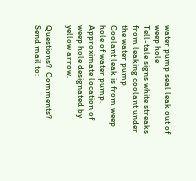water pump seal leak out of weep hole
Tell-tale signs white streaks from leaking coolant under the water pump
Coolant leak is from weep hole of water pump.
Approximate location of weep hole designated by yellow arrow.

Questions?  Comments?  Send mail to: